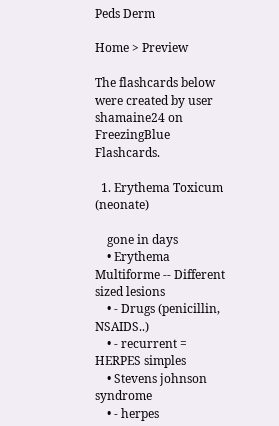Peds Derm

Home > Preview

The flashcards below were created by user shamaine24 on FreezingBlue Flashcards.

  1. Erythema Toxicum (neonate)

    gone in days
    • Erythema Multiforme -- Different sized lesions
    • - Drugs (penicillin, NSAIDS..)
    • - recurrent = HERPES simples
    • Stevens johnson syndrome
    • - herpes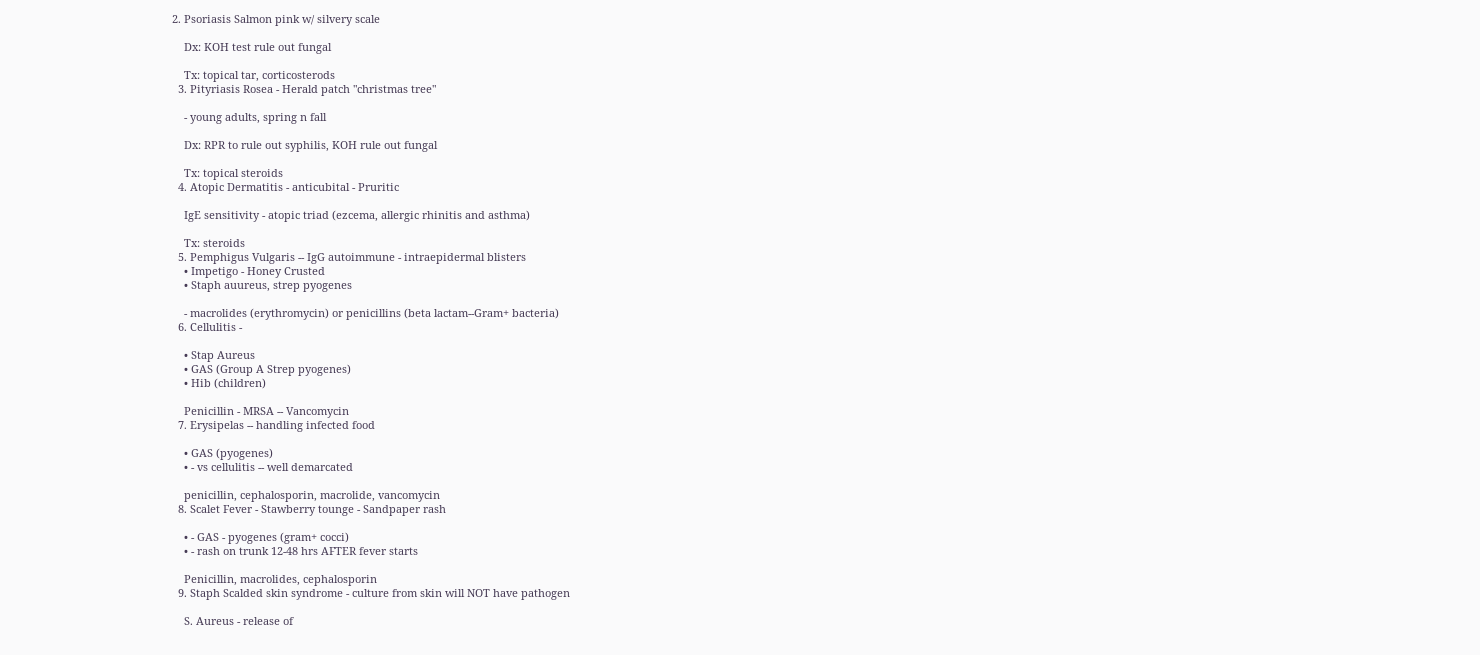2. Psoriasis Salmon pink w/ silvery scale

    Dx: KOH test rule out fungal

    Tx: topical tar, corticosterods
  3. Pityriasis Rosea - Herald patch "christmas tree"

    - young adults, spring n fall

    Dx: RPR to rule out syphilis, KOH rule out fungal

    Tx: topical steroids
  4. Atopic Dermatitis - anticubital - Pruritic

    IgE sensitivity - atopic triad (ezcema, allergic rhinitis and asthma)

    Tx: steroids
  5. Pemphigus Vulgaris -- IgG autoimmune - intraepidermal blisters
    • Impetigo - Honey Crusted
    • Staph auureus, strep pyogenes

    - macrolides (erythromycin) or penicillins (beta lactam--Gram+ bacteria)
  6. Cellulitis -

    • Stap Aureus
    • GAS (Group A Strep pyogenes)
    • Hib (children)

    Penicillin - MRSA -- Vancomycin
  7. Erysipelas -- handling infected food

    • GAS (pyogenes)
    • - vs cellulitis -- well demarcated

    penicillin, cephalosporin, macrolide, vancomycin
  8. Scalet Fever - Stawberry tounge - Sandpaper rash

    • - GAS - pyogenes (gram+ cocci)
    • - rash on trunk 12-48 hrs AFTER fever starts

    Penicillin, macrolides, cephalosporin
  9. Staph Scalded skin syndrome - culture from skin will NOT have pathogen

    S. Aureus - release of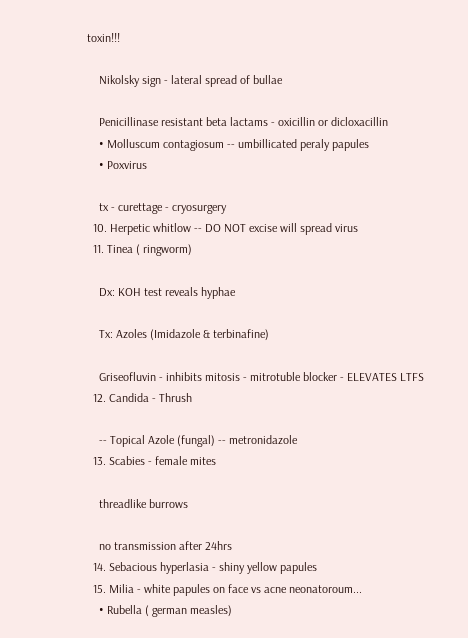toxin!!!

    Nikolsky sign - lateral spread of bullae

    Penicillinase resistant beta lactams - oxicillin or dicloxacillin
    • Molluscum contagiosum -- umbillicated peraly papules
    • Poxvirus

    tx - curettage - cryosurgery
  10. Herpetic whitlow -- DO NOT excise will spread virus
  11. Tinea ( ringworm)

    Dx: KOH test reveals hyphae

    Tx: Azoles (Imidazole & terbinafine)

    Griseofluvin - inhibits mitosis - mitrotuble blocker - ELEVATES LTFS
  12. Candida - Thrush

    -- Topical Azole (fungal) -- metronidazole
  13. Scabies - female mites

    threadlike burrows

    no transmission after 24hrs
  14. Sebacious hyperlasia - shiny yellow papules
  15. Milia - white papules on face vs acne neonatoroum...
    • Rubella ( german measles)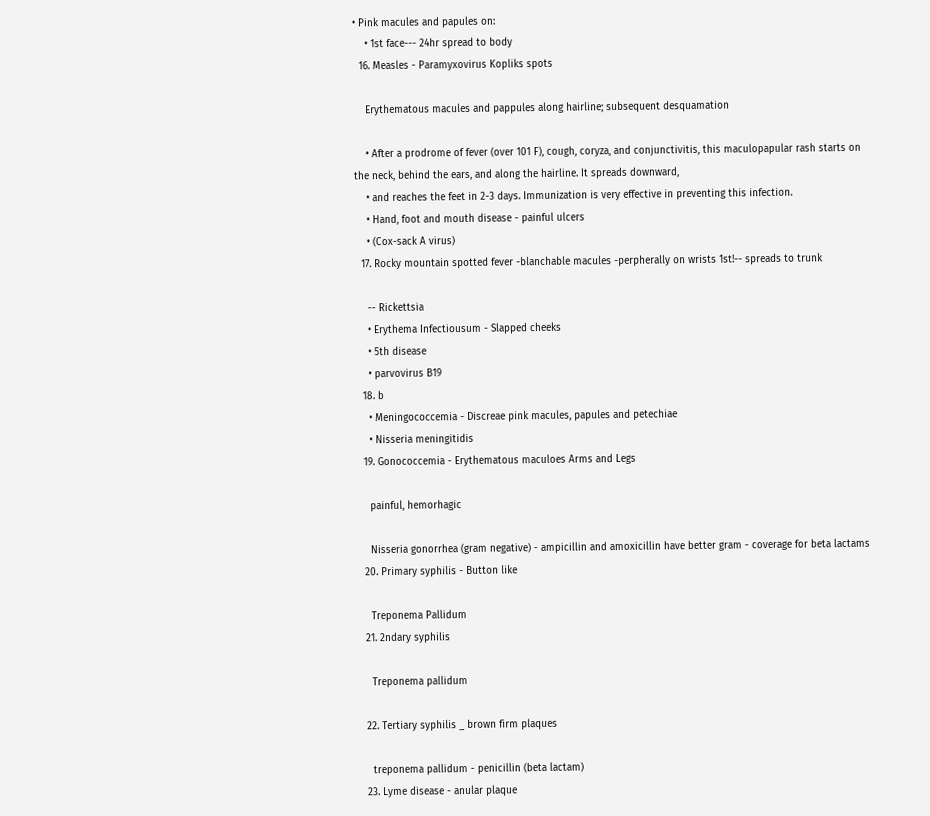• Pink macules and papules on:
    • 1st face--- 24hr spread to body
  16. Measles - Paramyxovirus Kopliks spots

    Erythematous macules and pappules along hairline; subsequent desquamation

    • After a prodrome of fever (over 101 F), cough, coryza, and conjunctivitis, this maculopapular rash starts on the neck, behind the ears, and along the hairline. It spreads downward,
    • and reaches the feet in 2-3 days. Immunization is very effective in preventing this infection.
    • Hand, foot and mouth disease - painful ulcers
    • (Cox-sack A virus)
  17. Rocky mountain spotted fever -blanchable macules -perpherally on wrists 1st!-- spreads to trunk

    -- Rickettsia
    • Erythema Infectiousum - Slapped cheeks
    • 5th disease
    • parvovirus B19
  18. b
    • Meningococcemia - Discreae pink macules, papules and petechiae
    • Nisseria meningitidis
  19. Gonococcemia - Erythematous maculoes Arms and Legs

    painful, hemorhagic

    Nisseria gonorrhea (gram negative) - ampicillin and amoxicillin have better gram - coverage for beta lactams
  20. Primary syphilis - Button like

    Treponema Pallidum
  21. 2ndary syphilis

    Treponema pallidum

  22. Tertiary syphilis _ brown firm plaques

    treponema pallidum - penicillin (beta lactam)
  23. Lyme disease - anular plaque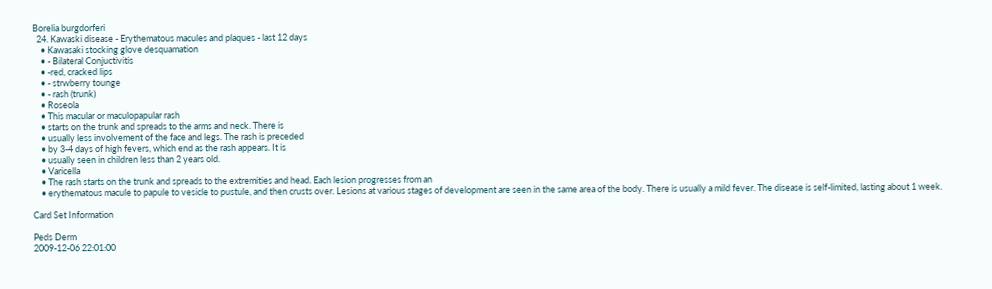Borelia burgdorferi
  24. Kawaski disease - Erythematous macules and plaques - last 12 days
    • Kawasaki stocking glove desquamation
    • - Bilateral Conjuctivitis
    • -red, cracked lips
    • - strwberry tounge
    • - rash (trunk)
    • Roseola
    • This macular or maculopapular rash
    • starts on the trunk and spreads to the arms and neck. There is
    • usually less involvement of the face and legs. The rash is preceded
    • by 3-4 days of high fevers, which end as the rash appears. It is
    • usually seen in children less than 2 years old.
    • Varicella
    • The rash starts on the trunk and spreads to the extremities and head. Each lesion progresses from an
    • erythematous macule to papule to vesicle to pustule, and then crusts over. Lesions at various stages of development are seen in the same area of the body. There is usually a mild fever. The disease is self-limited, lasting about 1 week.

Card Set Information

Peds Derm
2009-12-06 22:01:00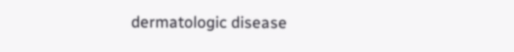dermatologic disease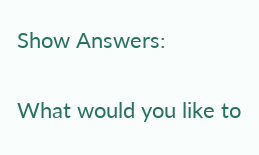Show Answers:

What would you like to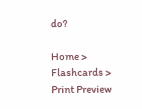do?

Home > Flashcards > Print Preview